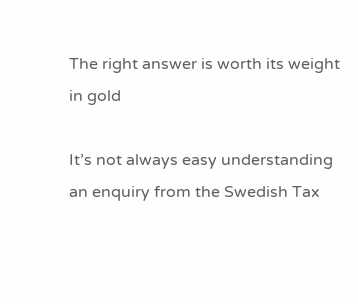The right answer is worth its weight in gold

It’s not always easy understanding an enquiry from the Swedish Tax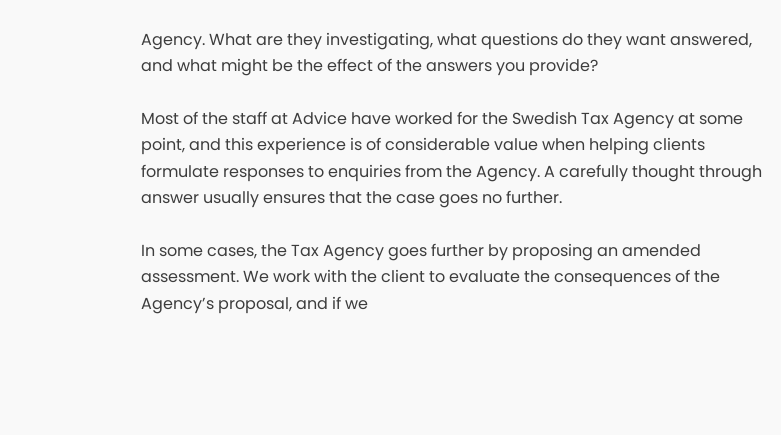Agency. What are they investigating, what questions do they want answered, and what might be the effect of the answers you provide?

Most of the staff at Advice have worked for the Swedish Tax Agency at some point, and this experience is of considerable value when helping clients formulate responses to enquiries from the Agency. A carefully thought through answer usually ensures that the case goes no further.

In some cases, the Tax Agency goes further by proposing an amended assessment. We work with the client to evaluate the consequences of the Agency’s proposal, and if we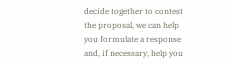decide together to contest the proposal, we can help you formulate a response and, if necessary, help you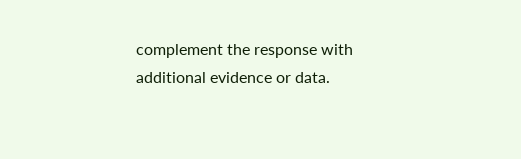complement the response with additional evidence or data.